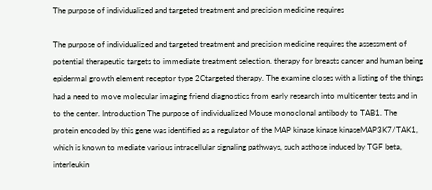The purpose of individualized and targeted treatment and precision medicine requires

The purpose of individualized and targeted treatment and precision medicine requires the assessment of potential therapeutic targets to immediate treatment selection. therapy for breasts cancer and human being epidermal growth element receptor type 2Ctargeted therapy. The examine closes with a listing of the things had a need to move molecular imaging friend diagnostics from early research into multicenter tests and in to the center. Introduction The purpose of individualized Mouse monoclonal antibody to TAB1. The protein encoded by this gene was identified as a regulator of the MAP kinase kinase kinaseMAP3K7/TAK1, which is known to mediate various intracellular signaling pathways, such asthose induced by TGF beta, interleukin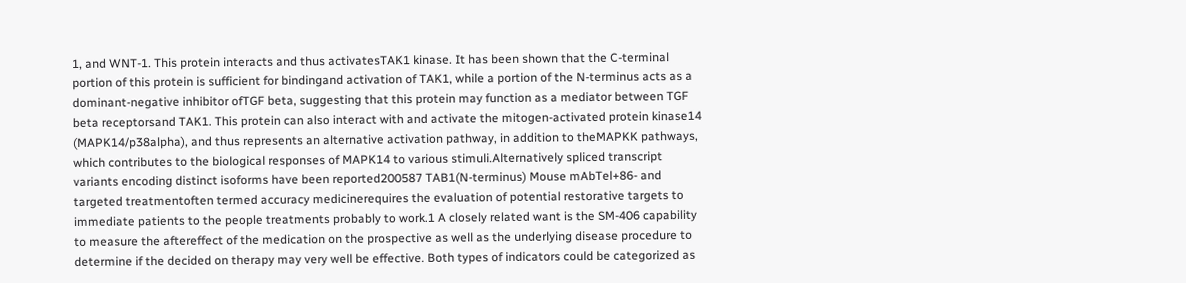1, and WNT-1. This protein interacts and thus activatesTAK1 kinase. It has been shown that the C-terminal portion of this protein is sufficient for bindingand activation of TAK1, while a portion of the N-terminus acts as a dominant-negative inhibitor ofTGF beta, suggesting that this protein may function as a mediator between TGF beta receptorsand TAK1. This protein can also interact with and activate the mitogen-activated protein kinase14 (MAPK14/p38alpha), and thus represents an alternative activation pathway, in addition to theMAPKK pathways, which contributes to the biological responses of MAPK14 to various stimuli.Alternatively spliced transcript variants encoding distinct isoforms have been reported200587 TAB1(N-terminus) Mouse mAbTel+86- and targeted treatmentoften termed accuracy medicinerequires the evaluation of potential restorative targets to immediate patients to the people treatments probably to work.1 A closely related want is the SM-406 capability to measure the aftereffect of the medication on the prospective as well as the underlying disease procedure to determine if the decided on therapy may very well be effective. Both types of indicators could be categorized as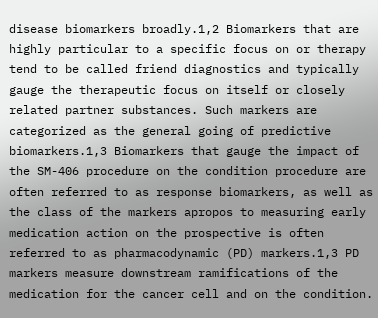disease biomarkers broadly.1,2 Biomarkers that are highly particular to a specific focus on or therapy tend to be called friend diagnostics and typically gauge the therapeutic focus on itself or closely related partner substances. Such markers are categorized as the general going of predictive biomarkers.1,3 Biomarkers that gauge the impact of the SM-406 procedure on the condition procedure are often referred to as response biomarkers, as well as the class of the markers apropos to measuring early medication action on the prospective is often referred to as pharmacodynamic (PD) markers.1,3 PD markers measure downstream ramifications of the medication for the cancer cell and on the condition.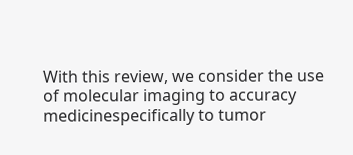With this review, we consider the use of molecular imaging to accuracy medicinespecifically to tumor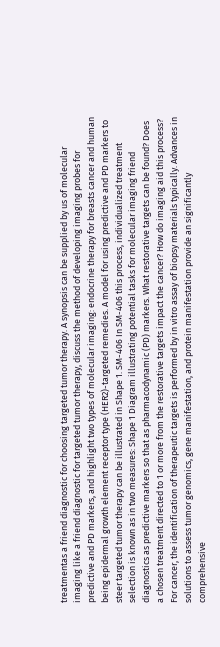treatmentas a friend diagnostic for choosing targeted tumor therapy. A synopsis can be supplied by us of molecular imaging like a friend diagnostic for targeted tumor therapy, discuss the method of developing imaging probes for predictive and PD markers, and highlight two types of molecular imaging: endocrine therapy for breasts cancer and human being epidermal growth element receptor type (HER2)-targeted remedies. A model for using predictive and PD markers to steer targeted tumor therapy can be illustrated in Shape 1. SM-406 In SM-406 this process, individualized treatment selection is known as in two measures: Shape 1 Diagram illustrating potential tasks for molecular imaging friend diagnostics as predictive markers so that as pharmacodynamic (PD) markers. What restorative targets can be found? Does a chosen treatment directed to 1 or more from the restorative targets impact the cancer? How do imaging aid this process? For cancer, the identification of therapeutic targets is performed by in vitro assay of biopsy materials typically. Advances in solutions to assess tumor genomics, gene manifestation, and protein manifestation provide an significantly comprehensive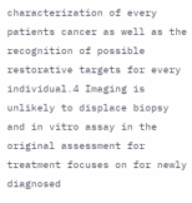characterization of every patients cancer as well as the recognition of possible restorative targets for every individual.4 Imaging is unlikely to displace biopsy and in vitro assay in the original assessment for treatment focuses on for newly diagnosed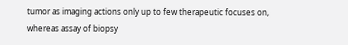tumor as imaging actions only up to few therapeutic focuses on, whereas assay of biopsy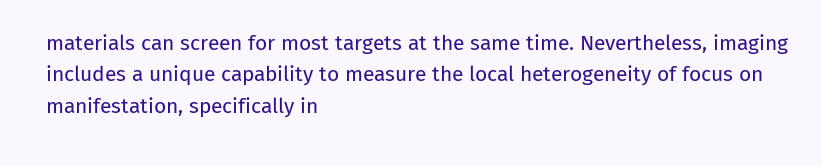materials can screen for most targets at the same time. Nevertheless, imaging includes a unique capability to measure the local heterogeneity of focus on manifestation, specifically in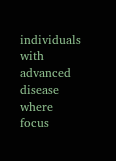individuals with advanced disease where focus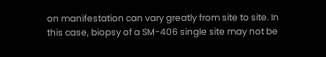on manifestation can vary greatly from site to site. In this case, biopsy of a SM-406 single site may not be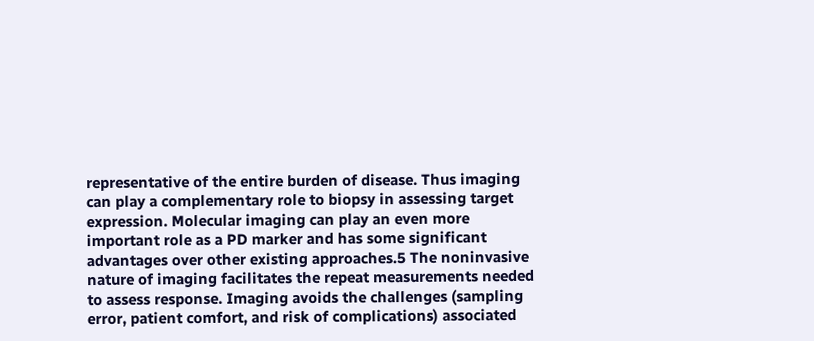representative of the entire burden of disease. Thus imaging can play a complementary role to biopsy in assessing target expression. Molecular imaging can play an even more important role as a PD marker and has some significant advantages over other existing approaches.5 The noninvasive nature of imaging facilitates the repeat measurements needed to assess response. Imaging avoids the challenges (sampling error, patient comfort, and risk of complications) associated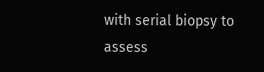with serial biopsy to assess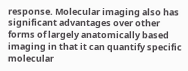response. Molecular imaging also has significant advantages over other forms of largely anatomically based imaging in that it can quantify specific molecular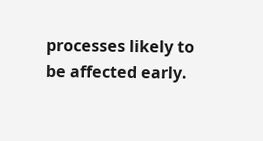processes likely to be affected early.